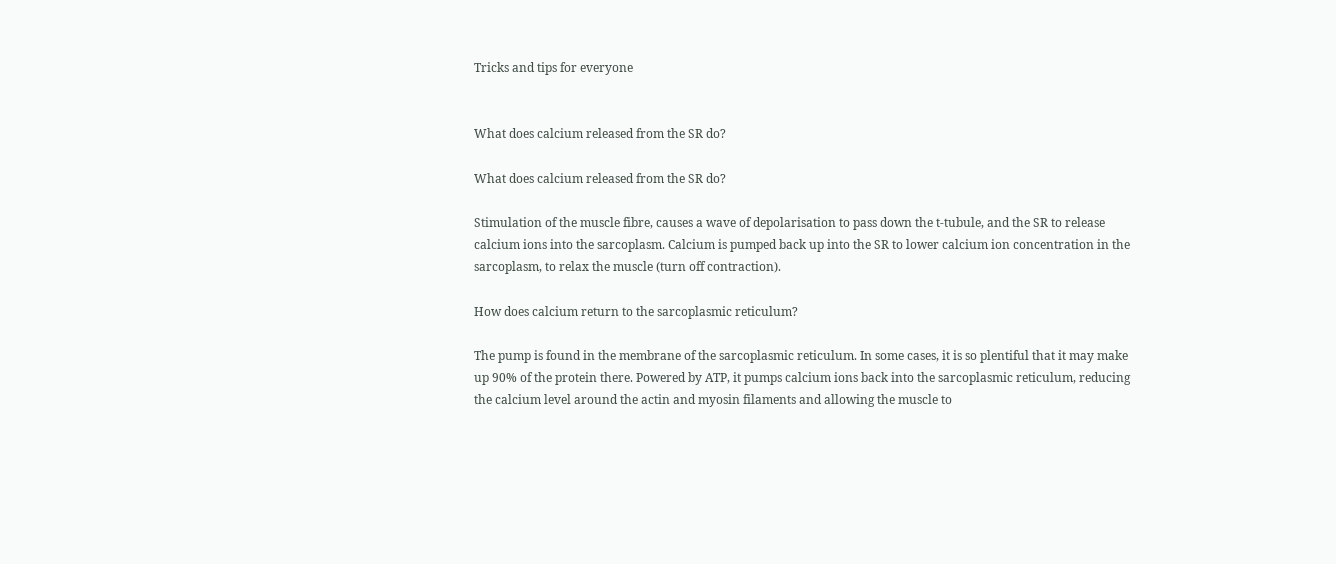Tricks and tips for everyone


What does calcium released from the SR do?

What does calcium released from the SR do?

Stimulation of the muscle fibre, causes a wave of depolarisation to pass down the t-tubule, and the SR to release calcium ions into the sarcoplasm. Calcium is pumped back up into the SR to lower calcium ion concentration in the sarcoplasm, to relax the muscle (turn off contraction).

How does calcium return to the sarcoplasmic reticulum?

The pump is found in the membrane of the sarcoplasmic reticulum. In some cases, it is so plentiful that it may make up 90% of the protein there. Powered by ATP, it pumps calcium ions back into the sarcoplasmic reticulum, reducing the calcium level around the actin and myosin filaments and allowing the muscle to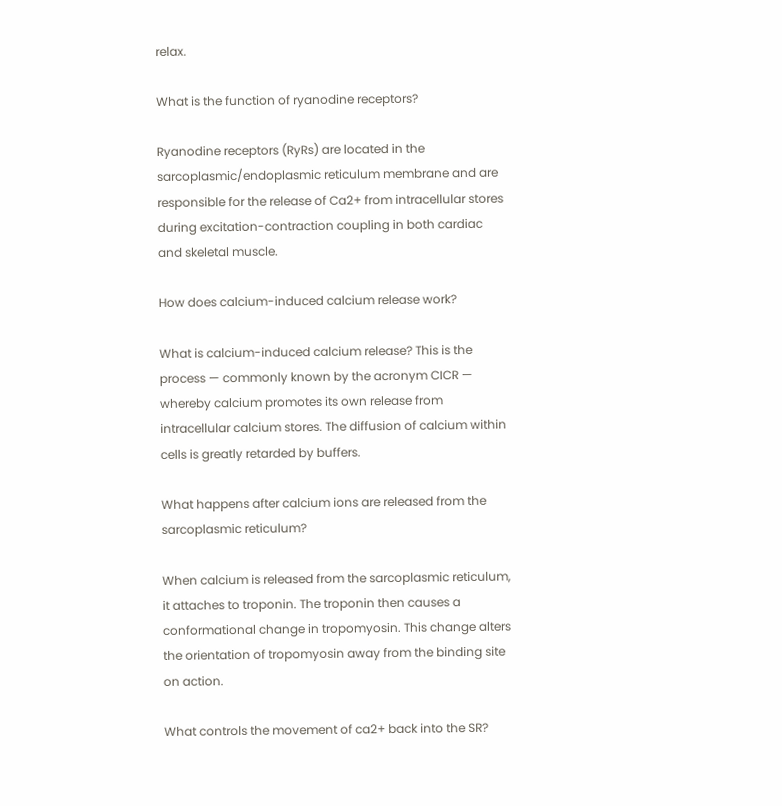relax.

What is the function of ryanodine receptors?

Ryanodine receptors (RyRs) are located in the sarcoplasmic/endoplasmic reticulum membrane and are responsible for the release of Ca2+ from intracellular stores during excitation-contraction coupling in both cardiac and skeletal muscle.

How does calcium-induced calcium release work?

What is calcium-induced calcium release? This is the process — commonly known by the acronym CICR — whereby calcium promotes its own release from intracellular calcium stores. The diffusion of calcium within cells is greatly retarded by buffers.

What happens after calcium ions are released from the sarcoplasmic reticulum?

When calcium is released from the sarcoplasmic reticulum, it attaches to troponin. The troponin then causes a conformational change in tropomyosin. This change alters the orientation of tropomyosin away from the binding site on action.

What controls the movement of ca2+ back into the SR?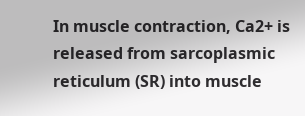In muscle contraction, Ca2+ is released from sarcoplasmic reticulum (SR) into muscle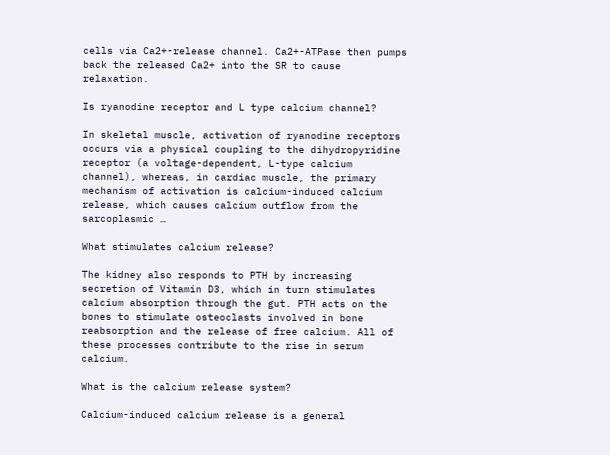cells via Ca2+-release channel. Ca2+-ATPase then pumps back the released Ca2+ into the SR to cause relaxation.

Is ryanodine receptor and L type calcium channel?

In skeletal muscle, activation of ryanodine receptors occurs via a physical coupling to the dihydropyridine receptor (a voltage-dependent, L-type calcium channel), whereas, in cardiac muscle, the primary mechanism of activation is calcium-induced calcium release, which causes calcium outflow from the sarcoplasmic …

What stimulates calcium release?

The kidney also responds to PTH by increasing secretion of Vitamin D3, which in turn stimulates calcium absorption through the gut. PTH acts on the bones to stimulate osteoclasts involved in bone reabsorption and the release of free calcium. All of these processes contribute to the rise in serum calcium.

What is the calcium release system?

Calcium-induced calcium release is a general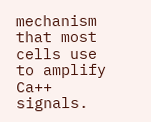mechanism that most cells use to amplify Ca++ signals.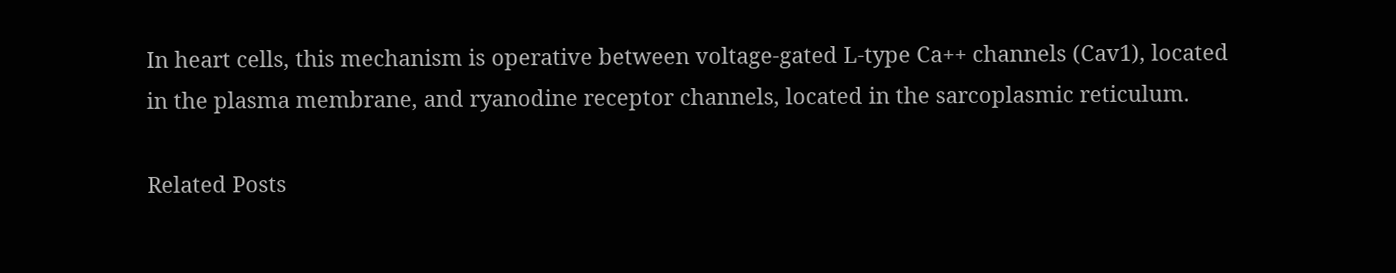In heart cells, this mechanism is operative between voltage-gated L-type Ca++ channels (Cav1), located in the plasma membrane, and ryanodine receptor channels, located in the sarcoplasmic reticulum.

Related Posts